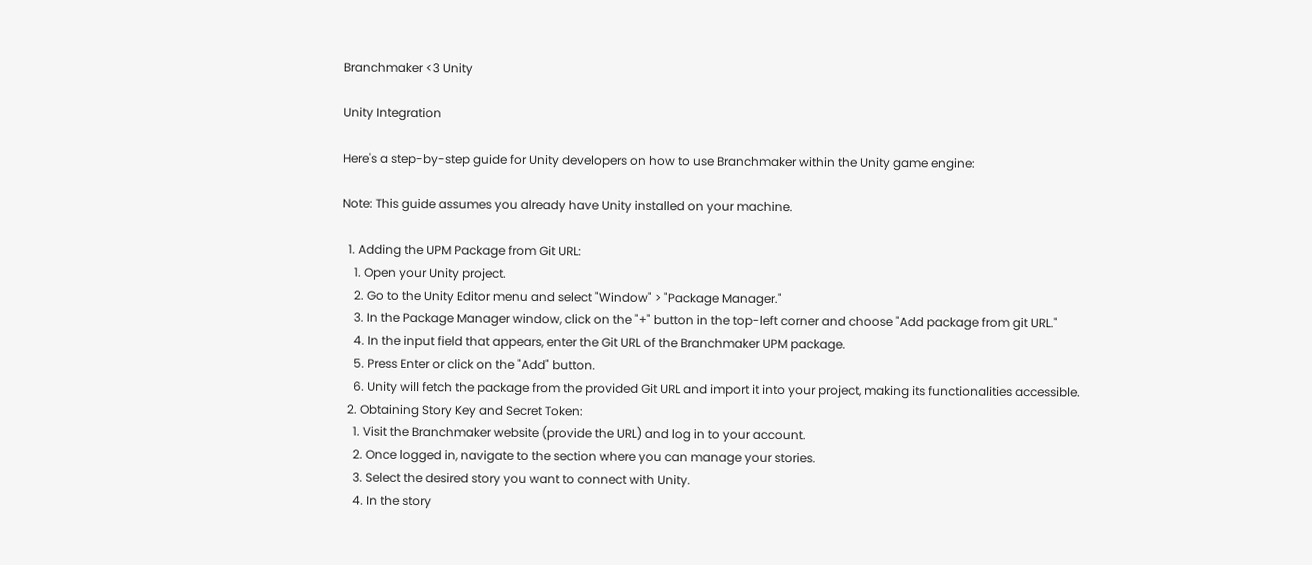Branchmaker <3 Unity

Unity Integration

Here's a step-by-step guide for Unity developers on how to use Branchmaker within the Unity game engine:

Note: This guide assumes you already have Unity installed on your machine.

  1. Adding the UPM Package from Git URL:
    1. Open your Unity project.
    2. Go to the Unity Editor menu and select "Window" > "Package Manager."
    3. In the Package Manager window, click on the "+" button in the top-left corner and choose "Add package from git URL."
    4. In the input field that appears, enter the Git URL of the Branchmaker UPM package.
    5. Press Enter or click on the "Add" button.
    6. Unity will fetch the package from the provided Git URL and import it into your project, making its functionalities accessible.
  2. Obtaining Story Key and Secret Token:
    1. Visit the Branchmaker website (provide the URL) and log in to your account.
    2. Once logged in, navigate to the section where you can manage your stories.
    3. Select the desired story you want to connect with Unity.
    4. In the story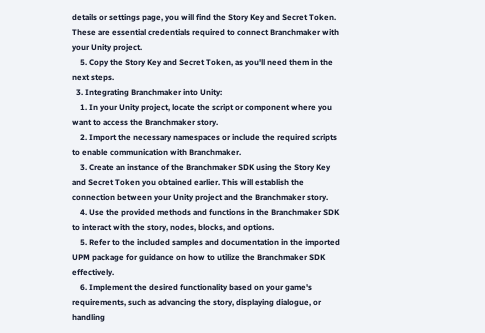details or settings page, you will find the Story Key and Secret Token. These are essential credentials required to connect Branchmaker with your Unity project.
    5. Copy the Story Key and Secret Token, as you'll need them in the next steps.
  3. Integrating Branchmaker into Unity:
    1. In your Unity project, locate the script or component where you want to access the Branchmaker story.
    2. Import the necessary namespaces or include the required scripts to enable communication with Branchmaker.
    3. Create an instance of the Branchmaker SDK using the Story Key and Secret Token you obtained earlier. This will establish the connection between your Unity project and the Branchmaker story.
    4. Use the provided methods and functions in the Branchmaker SDK to interact with the story, nodes, blocks, and options.
    5. Refer to the included samples and documentation in the imported UPM package for guidance on how to utilize the Branchmaker SDK effectively.
    6. Implement the desired functionality based on your game's requirements, such as advancing the story, displaying dialogue, or handling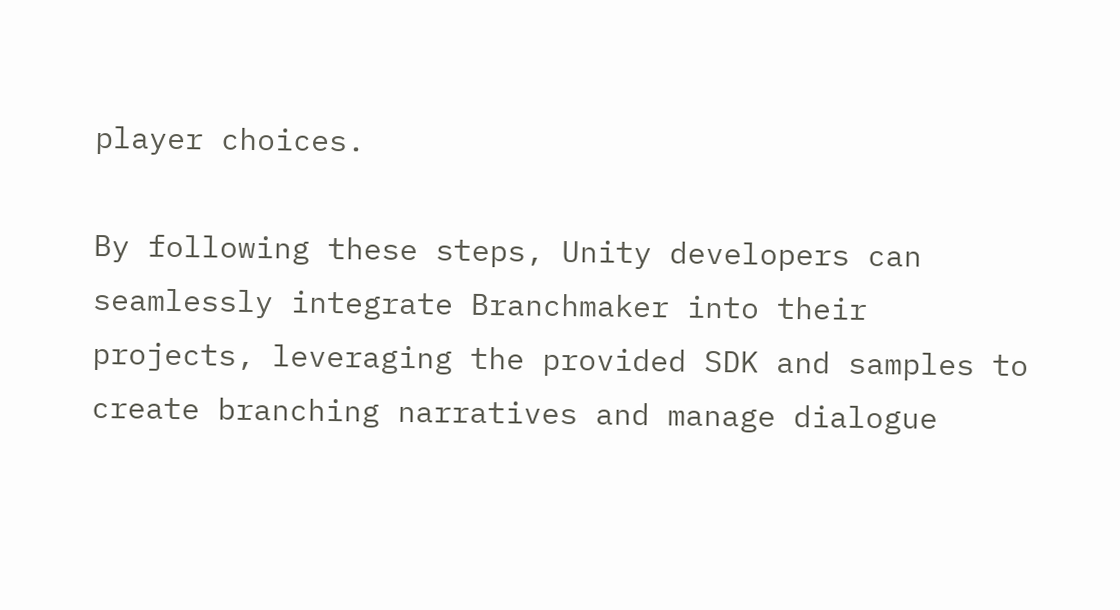player choices.

By following these steps, Unity developers can seamlessly integrate Branchmaker into their projects, leveraging the provided SDK and samples to create branching narratives and manage dialogue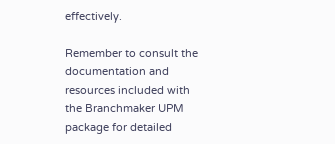effectively.

Remember to consult the documentation and resources included with the Branchmaker UPM package for detailed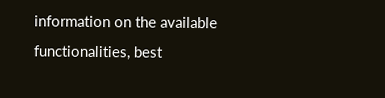information on the available functionalities, best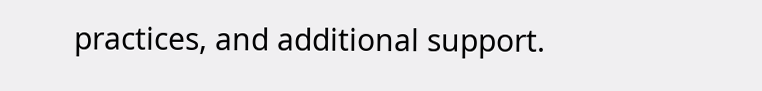practices, and additional support.